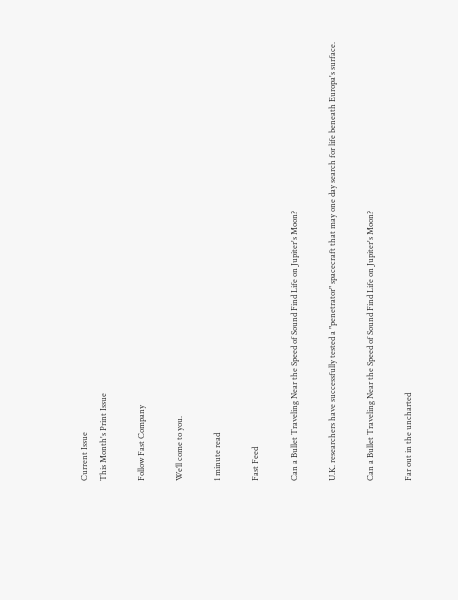Current Issue
This Month's Print Issue

Follow Fast Company

We’ll come to you.

1 minute read

Fast Feed

Can a Bullet Traveling Near the Speed of Sound Find Life on Jupiter's Moon?

U.K. researchers have successfully tested a "penetrator" spacecraft that may one day search for life beneath Europa's surface.

Can a Bullet Traveling Near the Speed of Sound Find Life on Jupiter's Moon?

Far out in the uncharted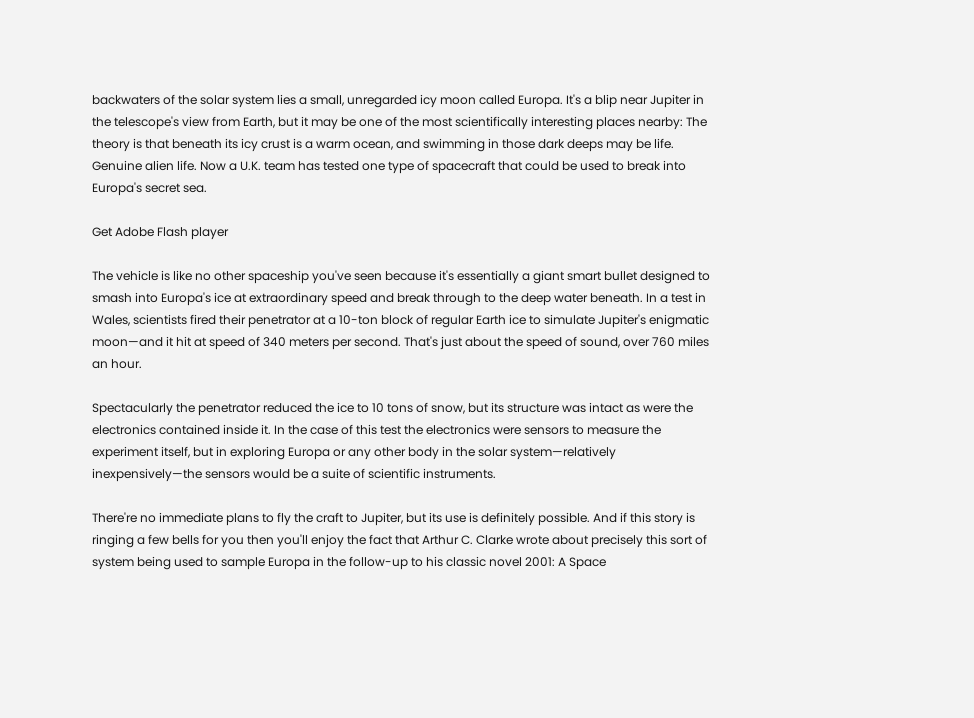backwaters of the solar system lies a small, unregarded icy moon called Europa. It's a blip near Jupiter in the telescope's view from Earth, but it may be one of the most scientifically interesting places nearby: The theory is that beneath its icy crust is a warm ocean, and swimming in those dark deeps may be life. Genuine alien life. Now a U.K. team has tested one type of spacecraft that could be used to break into Europa's secret sea.

Get Adobe Flash player

The vehicle is like no other spaceship you've seen because it's essentially a giant smart bullet designed to smash into Europa's ice at extraordinary speed and break through to the deep water beneath. In a test in Wales, scientists fired their penetrator at a 10-ton block of regular Earth ice to simulate Jupiter's enigmatic moon—and it hit at speed of 340 meters per second. That's just about the speed of sound, over 760 miles an hour.

Spectacularly the penetrator reduced the ice to 10 tons of snow, but its structure was intact as were the electronics contained inside it. In the case of this test the electronics were sensors to measure the experiment itself, but in exploring Europa or any other body in the solar system—relatively inexpensively—the sensors would be a suite of scientific instruments.

There're no immediate plans to fly the craft to Jupiter, but its use is definitely possible. And if this story is ringing a few bells for you then you'll enjoy the fact that Arthur C. Clarke wrote about precisely this sort of system being used to sample Europa in the follow-up to his classic novel 2001: A Space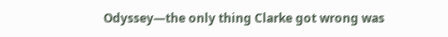Odyssey—the only thing Clarke got wrong was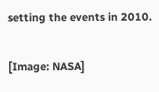setting the events in 2010.

[Image: NASA]